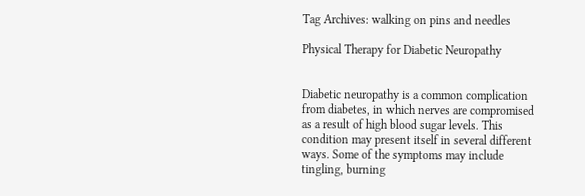Tag Archives: walking on pins and needles

Physical Therapy for Diabetic Neuropathy


Diabetic neuropathy is a common complication from diabetes, in which nerves are compromised as a result of high blood sugar levels. This condition may present itself in several different ways. Some of the symptoms may include tingling, burning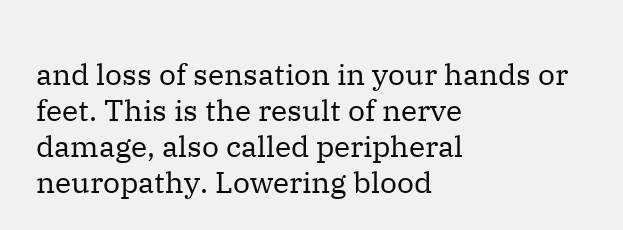and loss of sensation in your hands or feet. This is the result of nerve damage, also called peripheral neuropathy. Lowering blood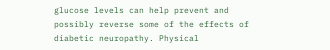glucose levels can help prevent and possibly reverse some of the effects of diabetic neuropathy. Physical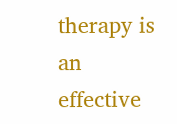therapy is an effective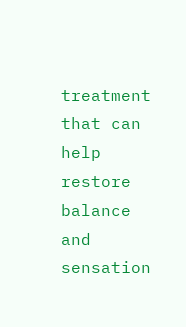treatment that can help restore balance and sensation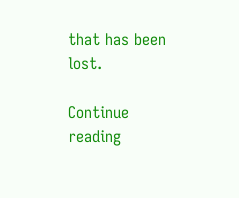that has been lost.

Continue reading